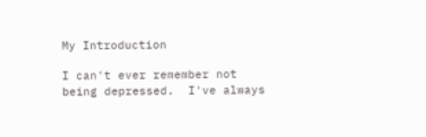My Introduction

I can't ever remember not being depressed.  I've always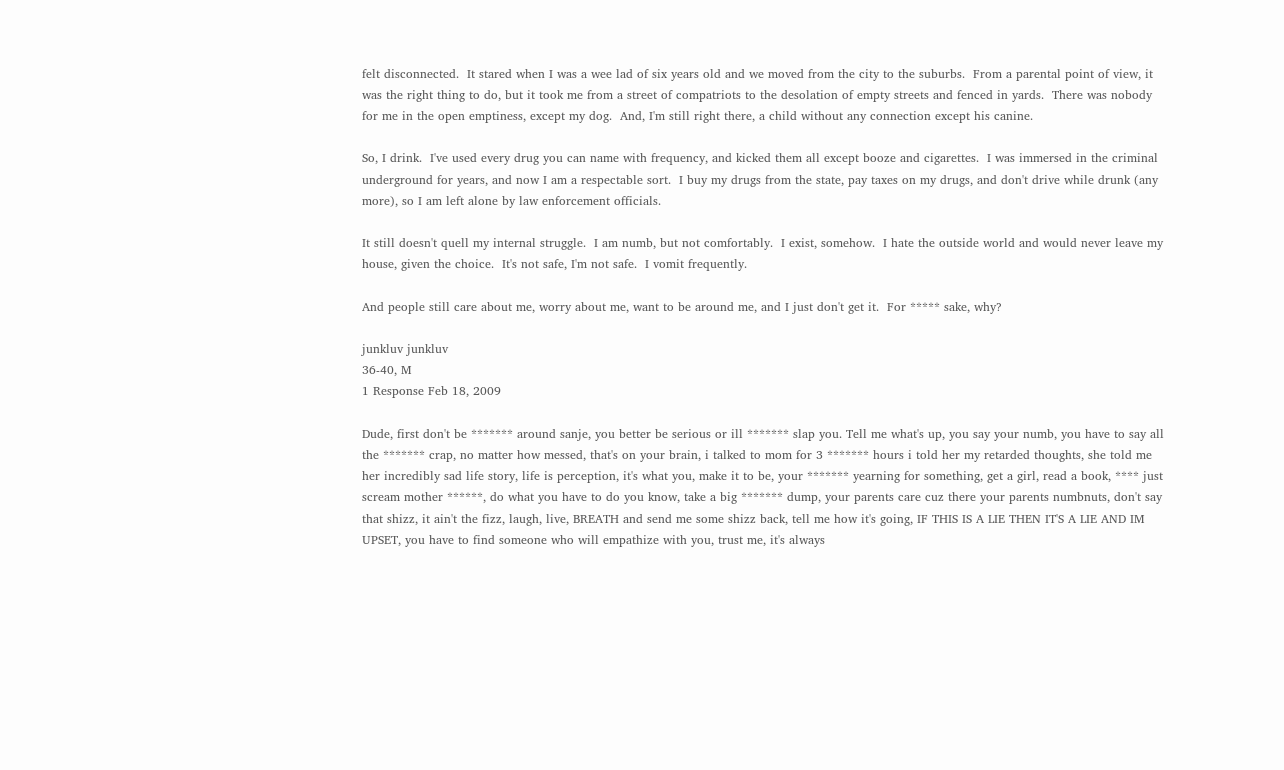felt disconnected.  It stared when I was a wee lad of six years old and we moved from the city to the suburbs.  From a parental point of view, it was the right thing to do, but it took me from a street of compatriots to the desolation of empty streets and fenced in yards.  There was nobody for me in the open emptiness, except my dog.  And, I'm still right there, a child without any connection except his canine.

So, I drink.  I've used every drug you can name with frequency, and kicked them all except booze and cigarettes.  I was immersed in the criminal underground for years, and now I am a respectable sort.  I buy my drugs from the state, pay taxes on my drugs, and don't drive while drunk (any more), so I am left alone by law enforcement officials.

It still doesn't quell my internal struggle.  I am numb, but not comfortably.  I exist, somehow.  I hate the outside world and would never leave my house, given the choice.  It's not safe, I'm not safe.  I vomit frequently.

And people still care about me, worry about me, want to be around me, and I just don't get it.  For ***** sake, why?

junkluv junkluv
36-40, M
1 Response Feb 18, 2009

Dude, first don't be ******* around sanje, you better be serious or ill ******* slap you. Tell me what's up, you say your numb, you have to say all the ******* crap, no matter how messed, that's on your brain, i talked to mom for 3 ******* hours i told her my retarded thoughts, she told me her incredibly sad life story, life is perception, it's what you, make it to be, your ******* yearning for something, get a girl, read a book, **** just scream mother ******, do what you have to do you know, take a big ******* dump, your parents care cuz there your parents numbnuts, don't say that shizz, it ain't the fizz, laugh, live, BREATH and send me some shizz back, tell me how it's going, IF THIS IS A LIE THEN IT'S A LIE AND IM UPSET, you have to find someone who will empathize with you, trust me, it's always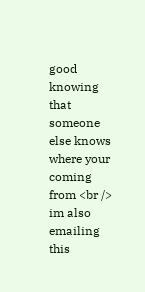good knowing that someone else knows where your coming from <br />
im also emailing this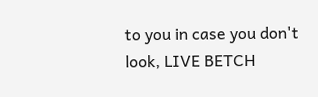to you in case you don't look, LIVE BETCH